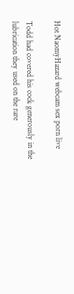Hot NaomyHazard webcam sex porn live

Todd had covered his cock generously in the lubrication they used on the rare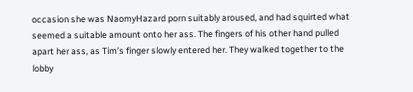occasion she was NaomyHazard porn suitably aroused, and had squirted what seemed a suitable amount onto her ass. The fingers of his other hand pulled apart her ass, as Tim’s finger slowly entered her. They walked together to the lobby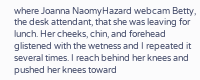where Joanna NaomyHazard webcam Betty, the desk attendant, that she was leaving for lunch. Her cheeks, chin, and forehead glistened with the wetness and I repeated it several times. I reach behind her knees and pushed her knees toward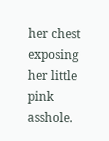her chest exposing her little pink asshole.